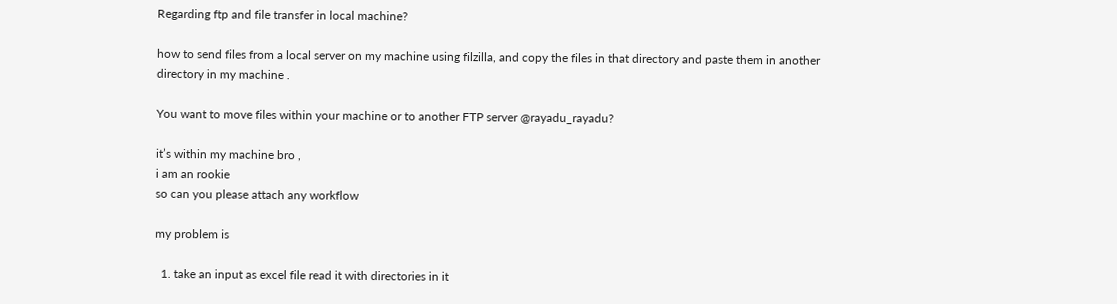Regarding ftp and file transfer in local machine?

how to send files from a local server on my machine using filzilla, and copy the files in that directory and paste them in another directory in my machine .

You want to move files within your machine or to another FTP server @rayadu_rayadu?

it’s within my machine bro ,
i am an rookie
so can you please attach any workflow

my problem is

  1. take an input as excel file read it with directories in it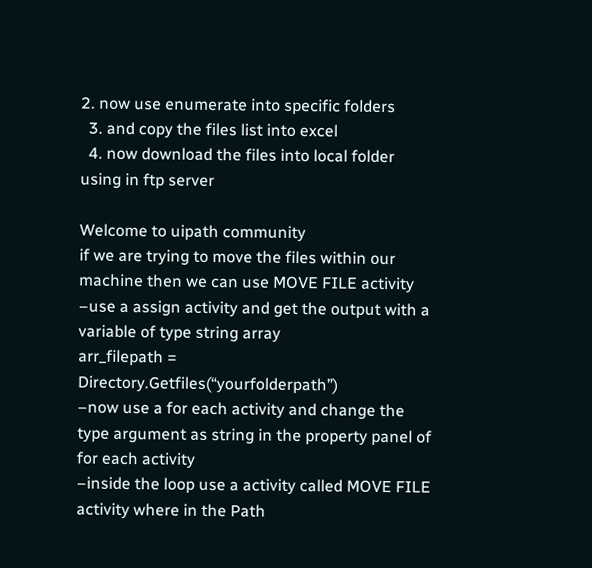2. now use enumerate into specific folders
  3. and copy the files list into excel
  4. now download the files into local folder using in ftp server

Welcome to uipath community
if we are trying to move the files within our machine then we can use MOVE FILE activity
–use a assign activity and get the output with a variable of type string array
arr_filepath = Directory.Getfiles(“yourfolderpath”)
–now use a for each activity and change the type argument as string in the property panel of for each activity
–inside the loop use a activity called MOVE FILE activity where in the Path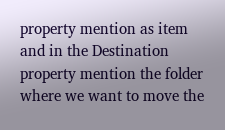property mention as item and in the Destination property mention the folder where we want to move the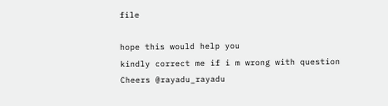file

hope this would help you
kindly correct me if i m wrong with question
Cheers @rayadu_rayadu